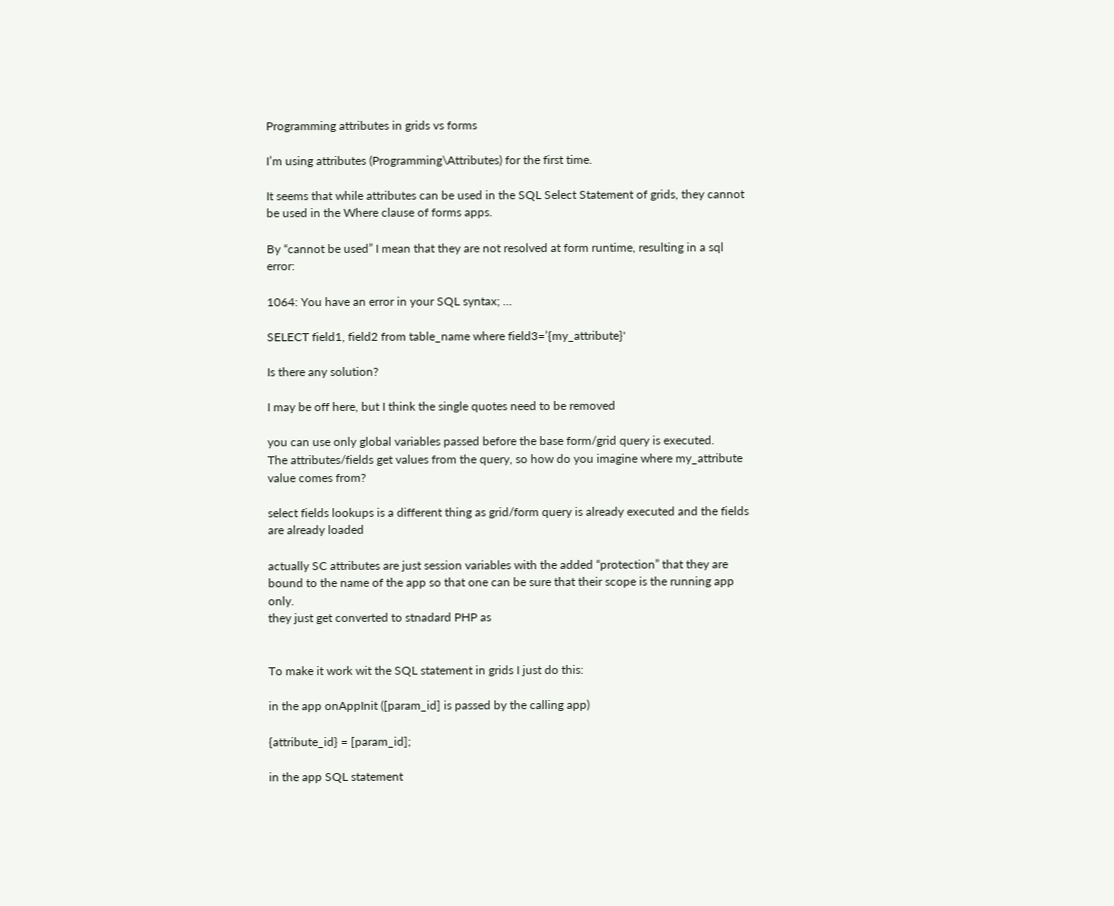Programming attributes in grids vs forms

I’m using attributes (Programming\Attributes) for the first time.

It seems that while attributes can be used in the SQL Select Statement of grids, they cannot be used in the Where clause of forms apps.

By “cannot be used” I mean that they are not resolved at form runtime, resulting in a sql error:

1064: You have an error in your SQL syntax; …

SELECT field1, field2 from table_name where field3=’{my_attribute}'

Is there any solution?

I may be off here, but I think the single quotes need to be removed

you can use only global variables passed before the base form/grid query is executed.
The attributes/fields get values from the query, so how do you imagine where my_attribute value comes from?

select fields lookups is a different thing as grid/form query is already executed and the fields are already loaded

actually SC attributes are just session variables with the added “protection” that they are bound to the name of the app so that one can be sure that their scope is the running app only.
they just get converted to stnadard PHP as


To make it work wit the SQL statement in grids I just do this:

in the app onAppInit ([param_id] is passed by the calling app)

{attribute_id} = [param_id];

in the app SQL statement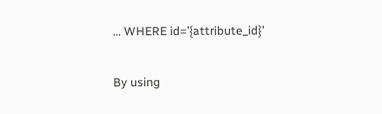… WHERE id=’{attribute_id}’

By using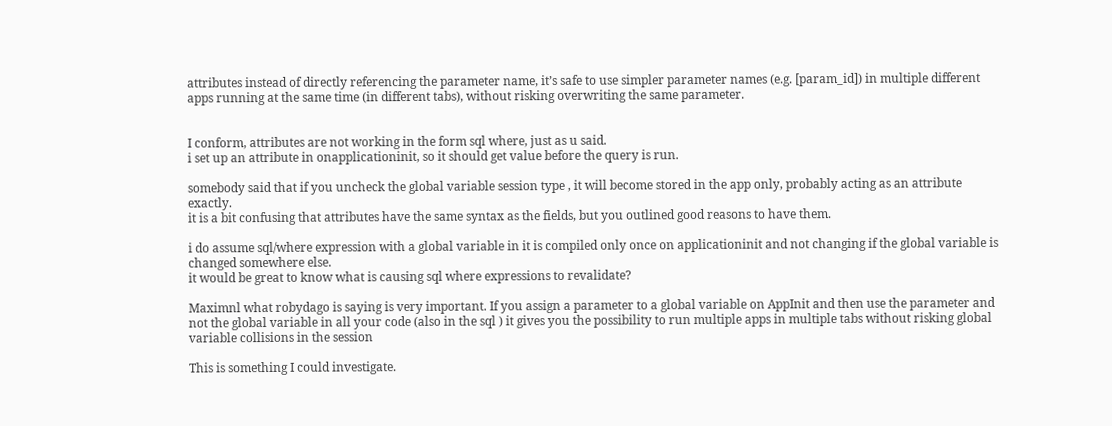attributes instead of directly referencing the parameter name, it’s safe to use simpler parameter names (e.g. [param_id]) in multiple different apps running at the same time (in different tabs), without risking overwriting the same parameter.


I conform, attributes are not working in the form sql where, just as u said.
i set up an attribute in onapplicationinit, so it should get value before the query is run.

somebody said that if you uncheck the global variable session type , it will become stored in the app only, probably acting as an attribute exactly.
it is a bit confusing that attributes have the same syntax as the fields, but you outlined good reasons to have them.

i do assume sql/where expression with a global variable in it is compiled only once on applicationinit and not changing if the global variable is changed somewhere else.
it would be great to know what is causing sql where expressions to revalidate?

Maximnl what robydago is saying is very important. If you assign a parameter to a global variable on AppInit and then use the parameter and not the global variable in all your code (also in the sql ) it gives you the possibility to run multiple apps in multiple tabs without risking global variable collisions in the session

This is something I could investigate.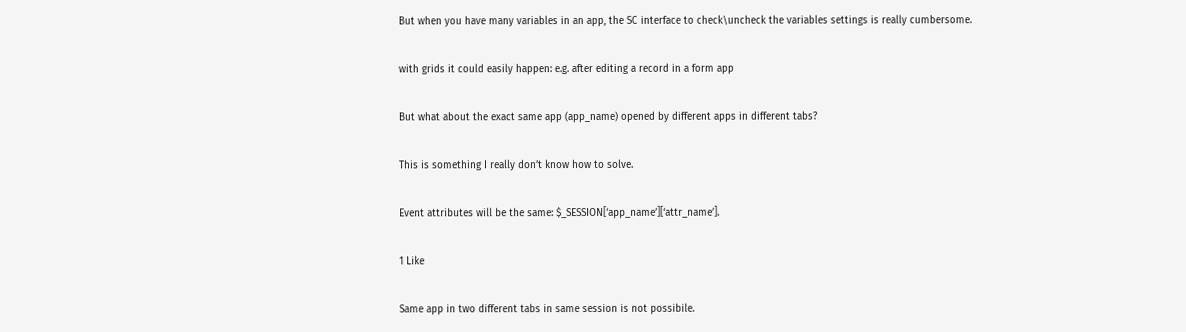But when you have many variables in an app, the SC interface to check\uncheck the variables settings is really cumbersome.

with grids it could easily happen: e.g. after editing a record in a form app

But what about the exact same app (app_name) opened by different apps in different tabs?

This is something I really don’t know how to solve.

Event attributes will be the same: $_SESSION[‘app_name’][‘attr_name’].

1 Like

Same app in two different tabs in same session is not possibile.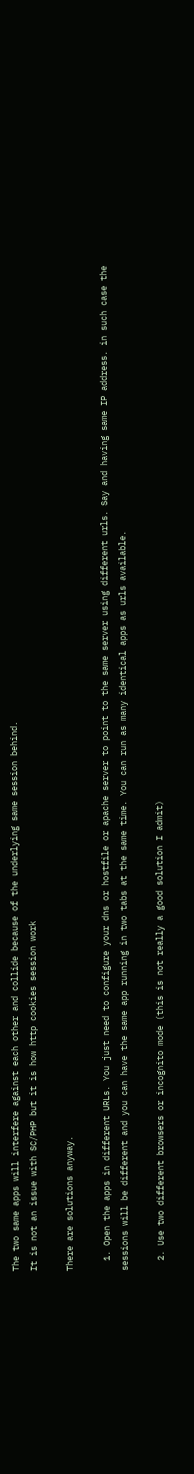The two same apps will interfere against each other and collide because of the underlying same session behind.
It is not an issue with SC/PHP but it is how http cookies session work

There are solutions anyway.

  1. Open the apps in different URLs. You just need to configure your dns or hostfile or apache server to point to the same server using different urls. Say and having same IP address. in such case the sessions will be different and you can have the same app running in two tabs at the same time. You can run as many identical apps as urls available.

  2. Use two different browsers or incognito mode (this is not really a good solution I admit)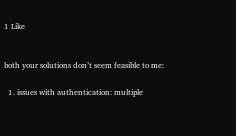1 Like


both your solutions don’t seem feasible to me:

  1. issues with authentication: multiple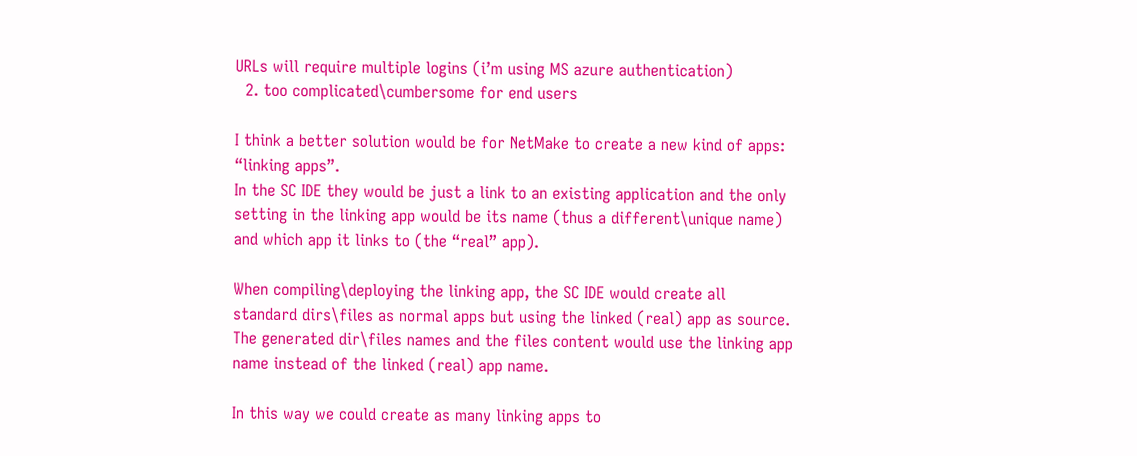URLs will require multiple logins (i’m using MS azure authentication)
  2. too complicated\cumbersome for end users

I think a better solution would be for NetMake to create a new kind of apps: “linking apps”.
In the SC IDE they would be just a link to an existing application and the only setting in the linking app would be its name (thus a different\unique name) and which app it links to (the “real” app).

When compiling\deploying the linking app, the SC IDE would create all standard dirs\files as normal apps but using the linked (real) app as source. The generated dir\files names and the files content would use the linking app name instead of the linked (real) app name.

In this way we could create as many linking apps to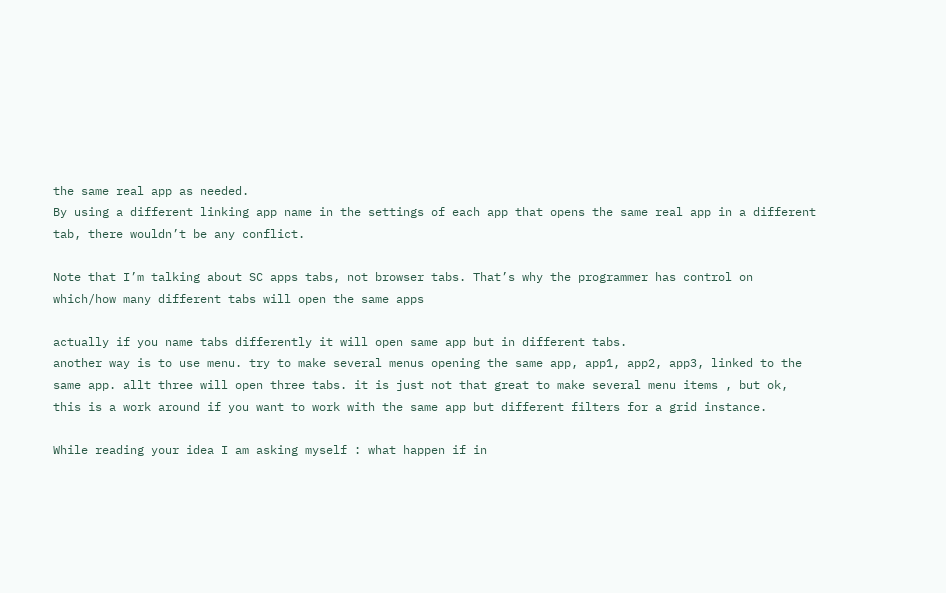the same real app as needed.
By using a different linking app name in the settings of each app that opens the same real app in a different tab, there wouldn’t be any conflict.

Note that I’m talking about SC apps tabs, not browser tabs. That’s why the programmer has control on which/how many different tabs will open the same apps

actually if you name tabs differently it will open same app but in different tabs.
another way is to use menu. try to make several menus opening the same app, app1, app2, app3, linked to the same app. allt three will open three tabs. it is just not that great to make several menu items , but ok, this is a work around if you want to work with the same app but different filters for a grid instance.

While reading your idea I am asking myself : what happen if in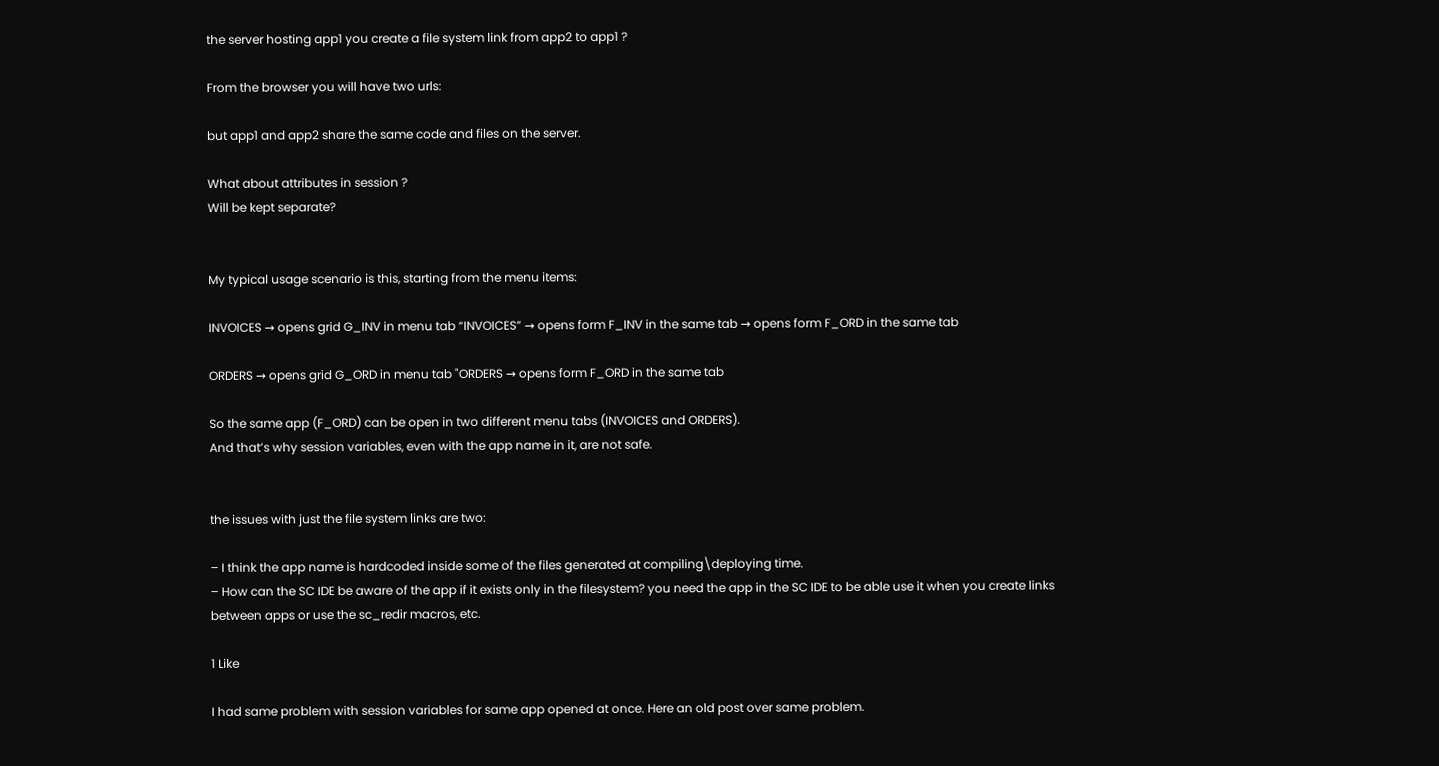the server hosting app1 you create a file system link from app2 to app1 ?

From the browser you will have two urls:

but app1 and app2 share the same code and files on the server.

What about attributes in session ?
Will be kept separate?


My typical usage scenario is this, starting from the menu items:

INVOICES → opens grid G_INV in menu tab “INVOICES” → opens form F_INV in the same tab → opens form F_ORD in the same tab

ORDERS → opens grid G_ORD in menu tab "ORDERS → opens form F_ORD in the same tab

So the same app (F_ORD) can be open in two different menu tabs (INVOICES and ORDERS).
And that’s why session variables, even with the app name in it, are not safe.


the issues with just the file system links are two:

– I think the app name is hardcoded inside some of the files generated at compiling\deploying time.
– How can the SC IDE be aware of the app if it exists only in the filesystem? you need the app in the SC IDE to be able use it when you create links between apps or use the sc_redir macros, etc.

1 Like

I had same problem with session variables for same app opened at once. Here an old post over same problem.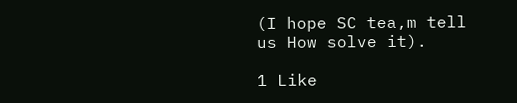(I hope SC tea,m tell us How solve it).

1 Like